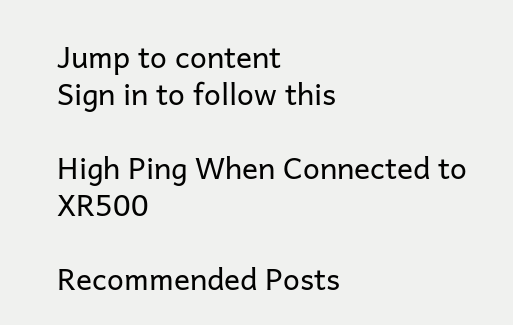Jump to content
Sign in to follow this

High Ping When Connected to XR500

Recommended Posts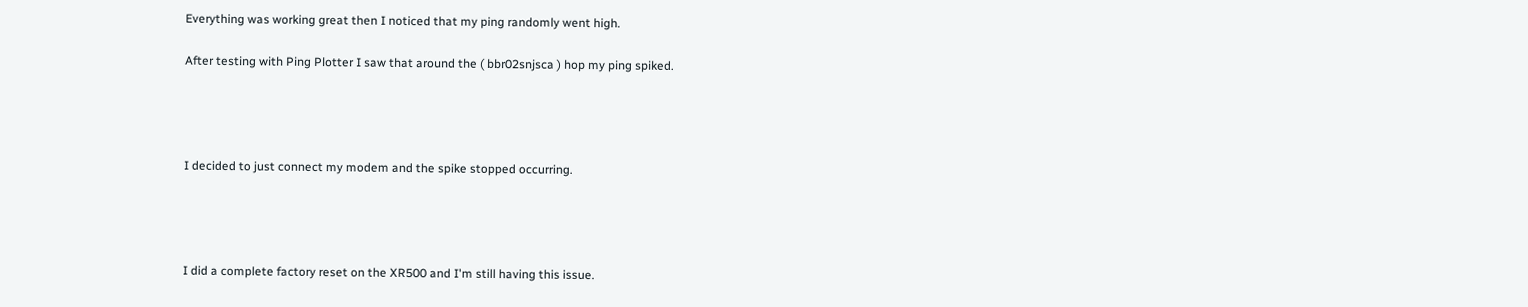Everything was working great then I noticed that my ping randomly went high.

After testing with Ping Plotter I saw that around the ( bbr02snjsca ) hop my ping spiked.




I decided to just connect my modem and the spike stopped occurring.




I did a complete factory reset on the XR500 and I'm still having this issue.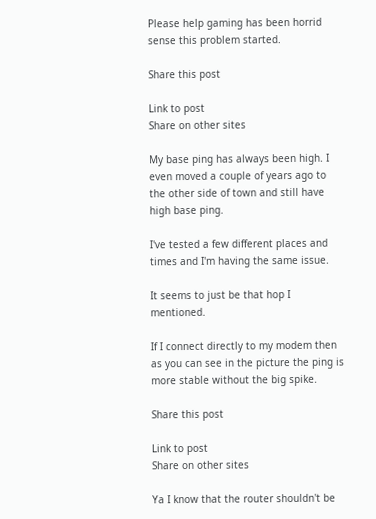Please help gaming has been horrid sense this problem started.

Share this post

Link to post
Share on other sites

My base ping has always been high. I even moved a couple of years ago to the other side of town and still have high base ping.

I've tested a few different places and times and I'm having the same issue.

It seems to just be that hop I mentioned.

If I connect directly to my modem then as you can see in the picture the ping is more stable without the big spike.

Share this post

Link to post
Share on other sites

Ya I know that the router shouldn't be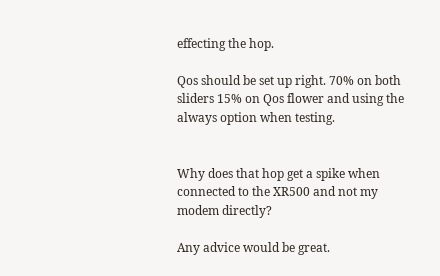effecting the hop.

Qos should be set up right. 70% on both sliders 15% on Qos flower and using the always option when testing.


Why does that hop get a spike when connected to the XR500 and not my modem directly?

Any advice would be great.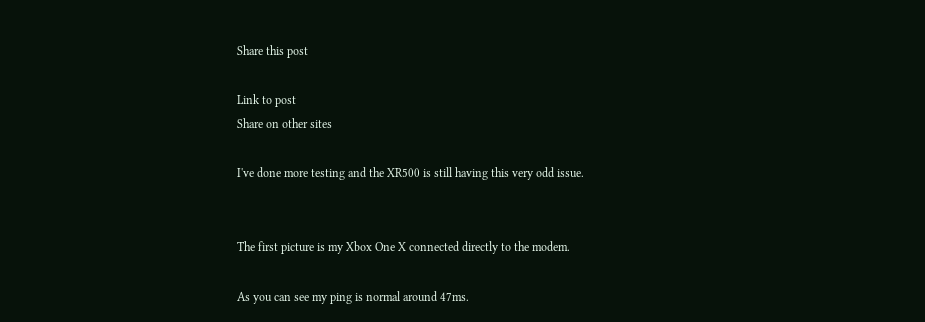Share this post

Link to post
Share on other sites

I've done more testing and the XR500 is still having this very odd issue.


The first picture is my Xbox One X connected directly to the modem.

As you can see my ping is normal around 47ms.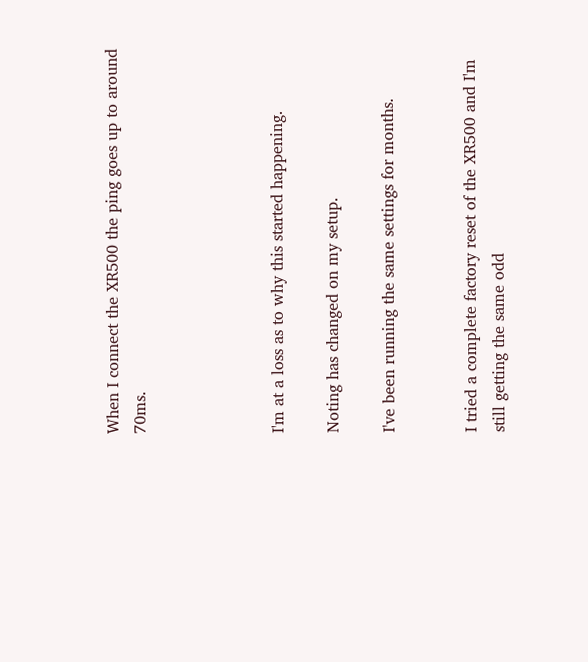When I connect the XR500 the ping goes up to around 70ms.




I'm at a loss as to why this started happening.

Noting has changed on my setup.

I've been running the same settings for months.


I tried a complete factory reset of the XR500 and I'm still getting the same odd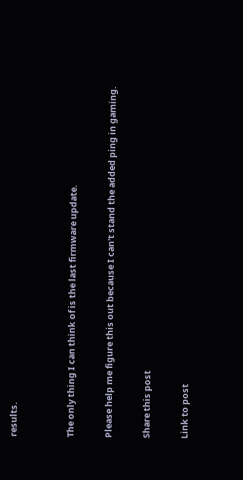results.


The only thing I can think of is the last firmware update.

Please help me figure this out because I can't stand the added ping in gaming.

Share this post

Link to post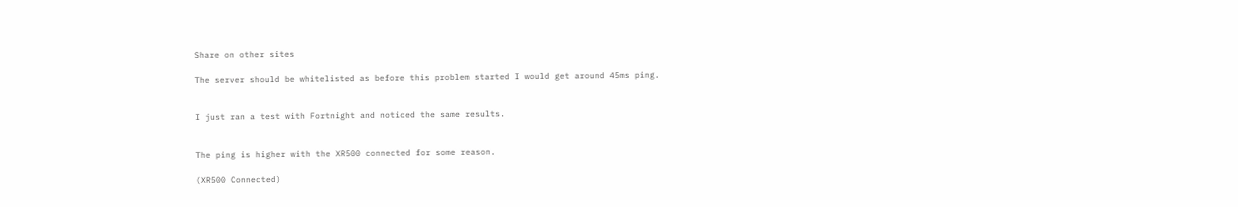Share on other sites

The server should be whitelisted as before this problem started I would get around 45ms ping.


I just ran a test with Fortnight and noticed the same results.


The ping is higher with the XR500 connected for some reason.

(XR500 Connected)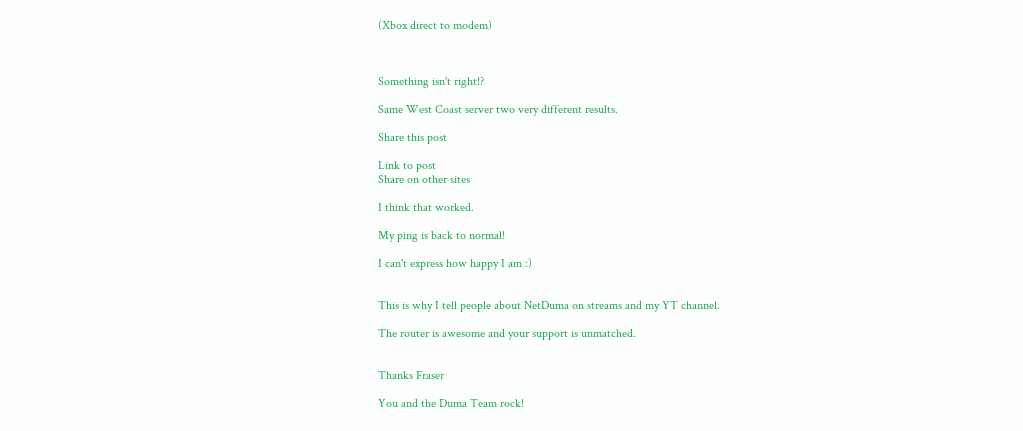(Xbox direct to modem)



Something isn't right!?

Same West Coast server two very different results.

Share this post

Link to post
Share on other sites

I think that worked.

My ping is back to normal!

I can't express how happy I am :)


This is why I tell people about NetDuma on streams and my YT channel.

The router is awesome and your support is unmatched.


Thanks Fraser

You and the Duma Team rock!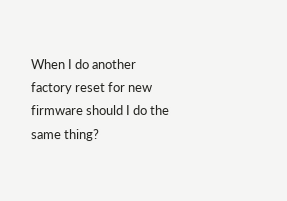When I do another factory reset for new firmware should I do the same thing?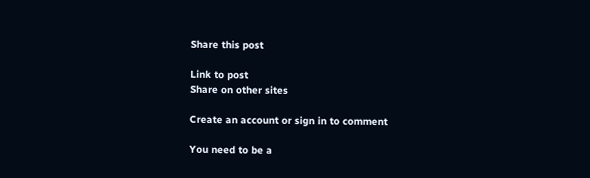Share this post

Link to post
Share on other sites

Create an account or sign in to comment

You need to be a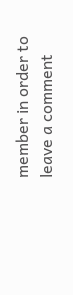member in order to leave a comment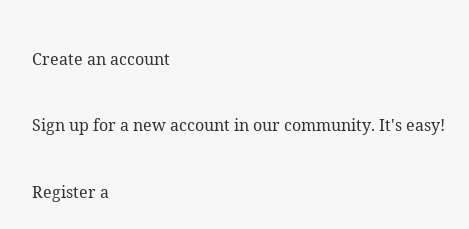Create an account

Sign up for a new account in our community. It's easy!

Register a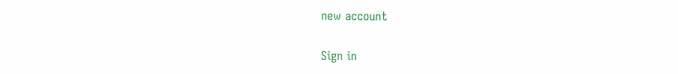new account

Sign in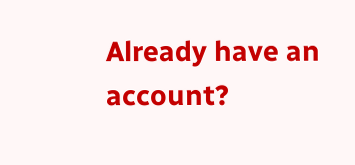Already have an account?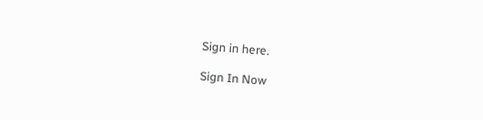Sign in here.

Sign In Now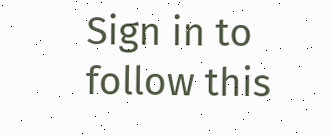Sign in to follow this